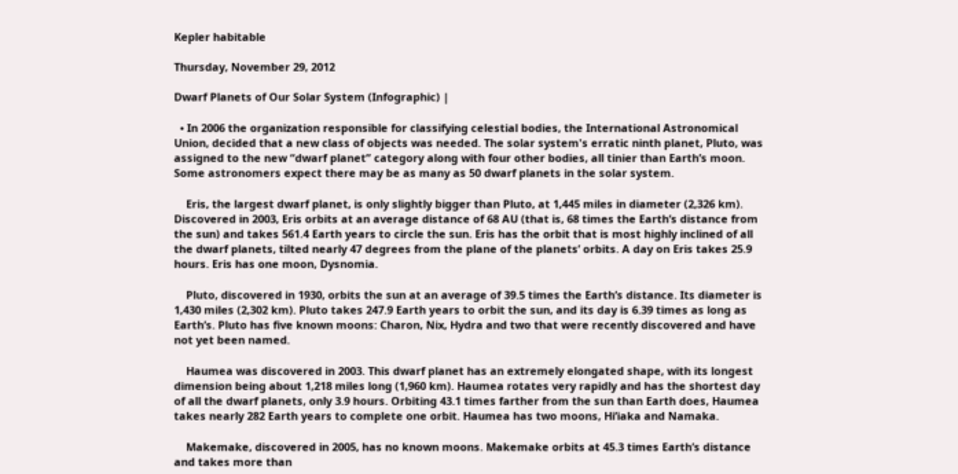Kepler habitable

Thursday, November 29, 2012

Dwarf Planets of Our Solar System (Infographic) |

  • In 2006 the organization responsible for classifying celestial bodies, the International Astronomical Union, decided that a new class of objects was needed. The solar system's erratic ninth planet, Pluto, was assigned to the new “dwarf planet” category along with four other bodies, all tinier than Earth’s moon. Some astronomers expect there may be as many as 50 dwarf planets in the solar system.

    Eris, the largest dwarf planet, is only slightly bigger than Pluto, at 1,445 miles in diameter (2,326 km). Discovered in 2003, Eris orbits at an average distance of 68 AU (that is, 68 times the Earth’s distance from the sun) and takes 561.4 Earth years to circle the sun. Eris has the orbit that is most highly inclined of all the dwarf planets, tilted nearly 47 degrees from the plane of the planets’ orbits. A day on Eris takes 25.9 hours. Eris has one moon, Dysnomia.

    Pluto, discovered in 1930, orbits the sun at an average of 39.5 times the Earth’s distance. Its diameter is 1,430 miles (2,302 km). Pluto takes 247.9 Earth years to orbit the sun, and its day is 6.39 times as long as Earth’s. Pluto has five known moons: Charon, Nix, Hydra and two that were recently discovered and have not yet been named.

    Haumea was discovered in 2003. This dwarf planet has an extremely elongated shape, with its longest dimension being about 1,218 miles long (1,960 km). Haumea rotates very rapidly and has the shortest day of all the dwarf planets, only 3.9 hours. Orbiting 43.1 times farther from the sun than Earth does, Haumea takes nearly 282 Earth years to complete one orbit. Haumea has two moons, Hi’iaka and Namaka.

    Makemake, discovered in 2005, has no known moons. Makemake orbits at 45.3 times Earth’s distance and takes more than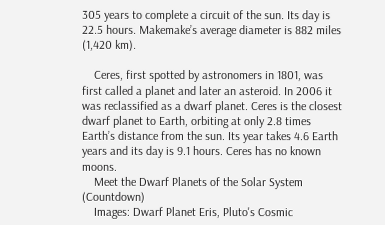305 years to complete a circuit of the sun. Its day is 22.5 hours. Makemake’s average diameter is 882 miles (1,420 km).

    Ceres, first spotted by astronomers in 1801, was first called a planet and later an asteroid. In 2006 it was reclassified as a dwarf planet. Ceres is the closest dwarf planet to Earth, orbiting at only 2.8 times Earth’s distance from the sun. Its year takes 4.6 Earth years and its day is 9.1 hours. Ceres has no known moons.
    Meet the Dwarf Planets of the Solar System (Countdown)
    Images: Dwarf Planet Eris, Pluto's Cosmic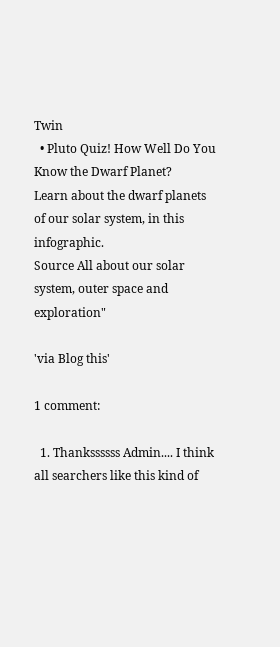Twin
  • Pluto Quiz! How Well Do You Know the Dwarf Planet?
Learn about the dwarf planets of our solar system, in this infographic.
Source All about our solar system, outer space and exploration"

'via Blog this'

1 comment:

  1. Thankssssss Admin.... I think all searchers like this kind of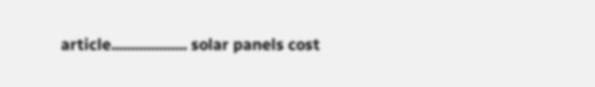article................... solar panels cost